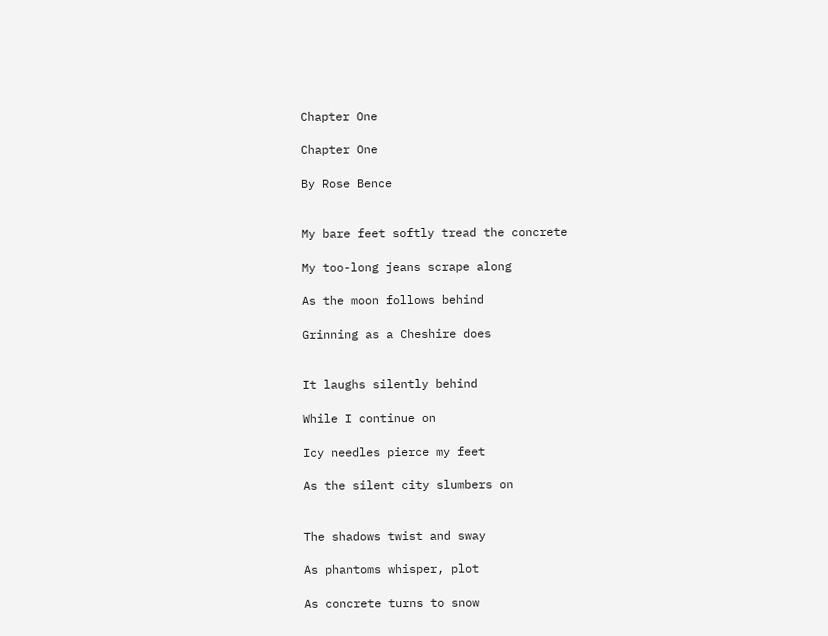Chapter One

Chapter One

By Rose Bence


My bare feet softly tread the concrete

My too-long jeans scrape along

As the moon follows behind

Grinning as a Cheshire does


It laughs silently behind

While I continue on

Icy needles pierce my feet

As the silent city slumbers on


The shadows twist and sway

As phantoms whisper, plot

As concrete turns to snow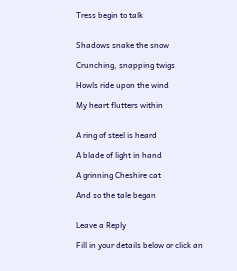Tress begin to talk


Shadows snake the snow

Crunching, snapping twigs

Howls ride upon the wind

My heart flutters within


A ring of steel is heard

A blade of light in hand

A grinning Cheshire cat

And so the tale began


Leave a Reply

Fill in your details below or click an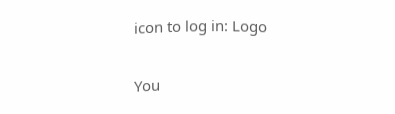icon to log in: Logo

You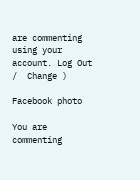are commenting using your account. Log Out /  Change )

Facebook photo

You are commenting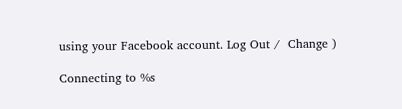using your Facebook account. Log Out /  Change )

Connecting to %s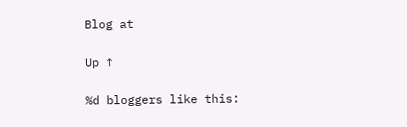Blog at

Up ↑

%d bloggers like this: